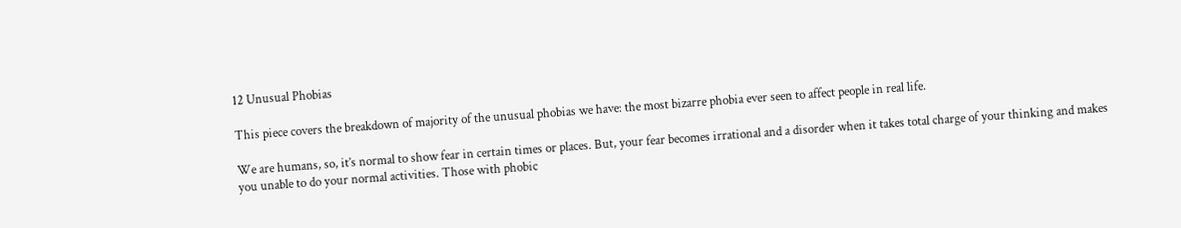12 Unusual Phobias

This piece covers the breakdown of majority of the unusual phobias we have: the most bizarre phobia ever seen to affect people in real life.

We are humans, so, it’s normal to show fear in certain times or places. But, your fear becomes irrational and a disorder when it takes total charge of your thinking and makes you unable to do your normal activities. Those with phobic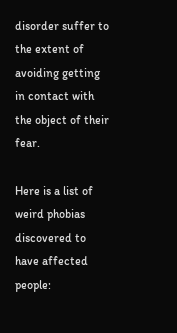disorder suffer to the extent of avoiding getting in contact with the object of their fear.

Here is a list of weird phobias discovered to have affected people: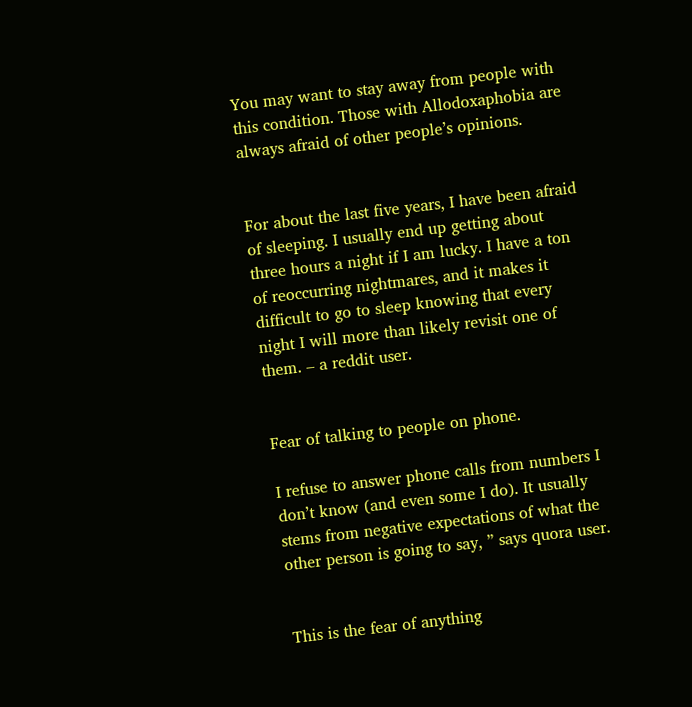You may want to stay away from people with this condition. Those with Allodoxaphobia are always afraid of other people’s opinions.


For about the last five years, I have been afraid of sleeping. I usually end up getting about three hours a night if I am lucky. I have a ton of reoccurring nightmares, and it makes it difficult to go to sleep knowing that every night I will more than likely revisit one of them. – a reddit user.


Fear of talking to people on phone.

I refuse to answer phone calls from numbers I don’t know (and even some I do). It usually stems from negative expectations of what the other person is going to say, ” says quora user.


This is the fear of anything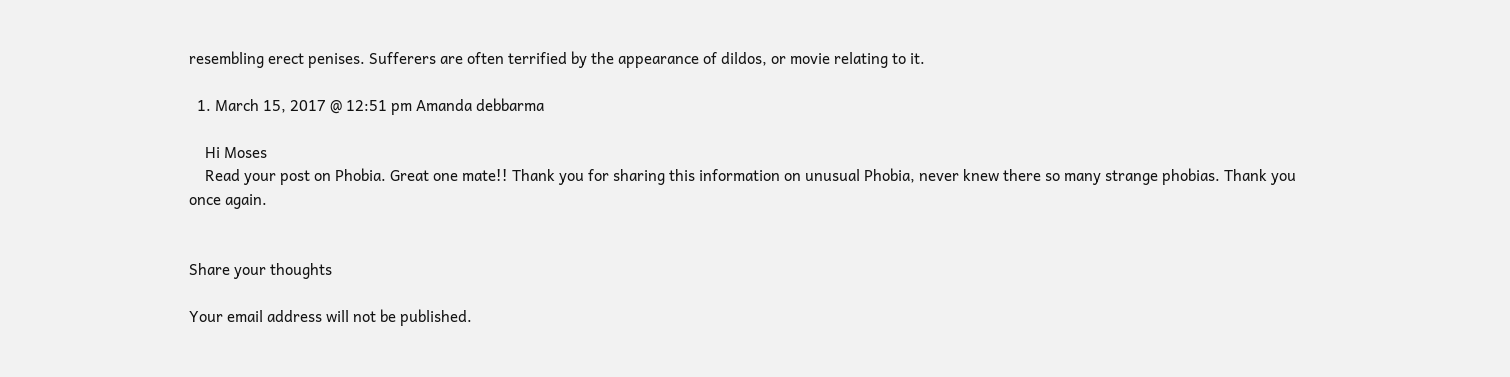resembling erect penises. Sufferers are often terrified by the appearance of dildos, or movie relating to it.

  1. March 15, 2017 @ 12:51 pm Amanda debbarma

    Hi Moses
    Read your post on Phobia. Great one mate!! Thank you for sharing this information on unusual Phobia, never knew there so many strange phobias. Thank you once again.


Share your thoughts

Your email address will not be published.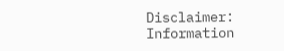Disclaimer: Information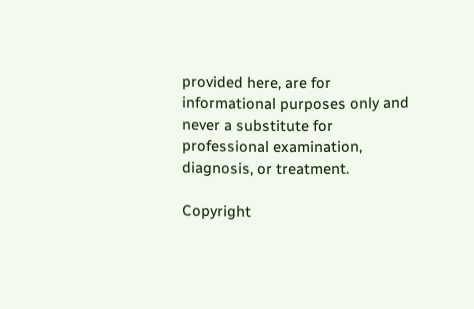provided here, are for informational purposes only and never a substitute for professional examination, diagnosis, or treatment.

Copyright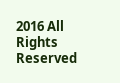2016 All Rights Reserved